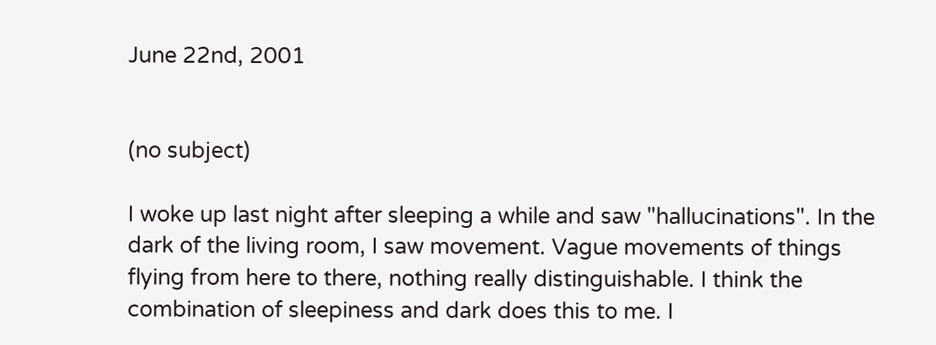June 22nd, 2001


(no subject)

I woke up last night after sleeping a while and saw "hallucinations". In the dark of the living room, I saw movement. Vague movements of things flying from here to there, nothing really distinguishable. I think the combination of sleepiness and dark does this to me. I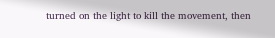turned on the light to kill the movement, then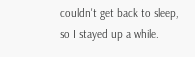couldn't get back to sleep, so I stayed up a while.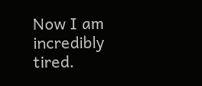Now I am incredibly tired.